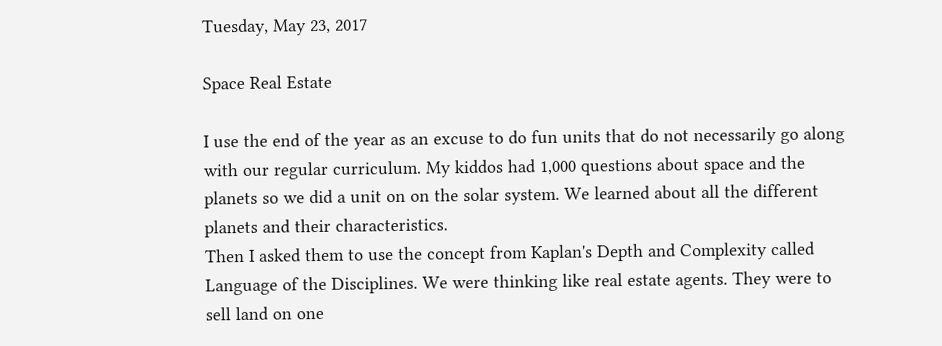Tuesday, May 23, 2017

Space Real Estate

I use the end of the year as an excuse to do fun units that do not necessarily go along with our regular curriculum. My kiddos had 1,000 questions about space and the planets so we did a unit on on the solar system. We learned about all the different planets and their characteristics.
Then I asked them to use the concept from Kaplan's Depth and Complexity called Language of the Disciplines. We were thinking like real estate agents. They were to sell land on one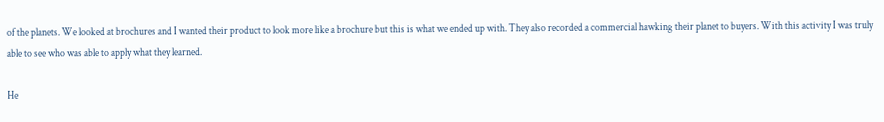of the planets. We looked at brochures and I wanted their product to look more like a brochure but this is what we ended up with. They also recorded a commercial hawking their planet to buyers. With this activity I was truly able to see who was able to apply what they learned.

He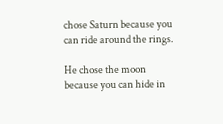chose Saturn because you can ride around the rings.

He chose the moon because you can hide in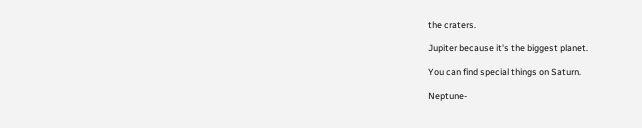the craters.

Jupiter because it's the biggest planet.

You can find special things on Saturn.

Neptune-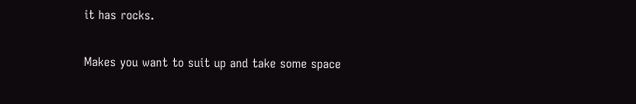it has rocks.

Makes you want to suit up and take some space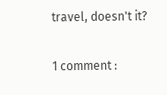travel, doesn't it?

1 comment :